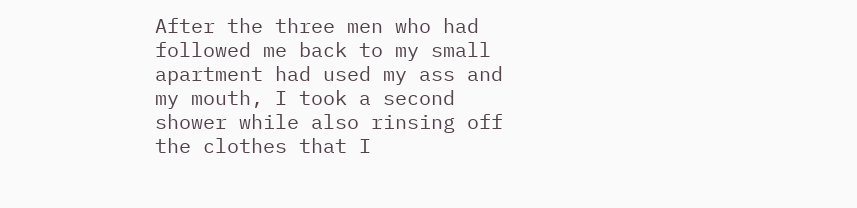After the three men who had followed me back to my small apartment had used my ass and my mouth, I took a second shower while also rinsing off the clothes that I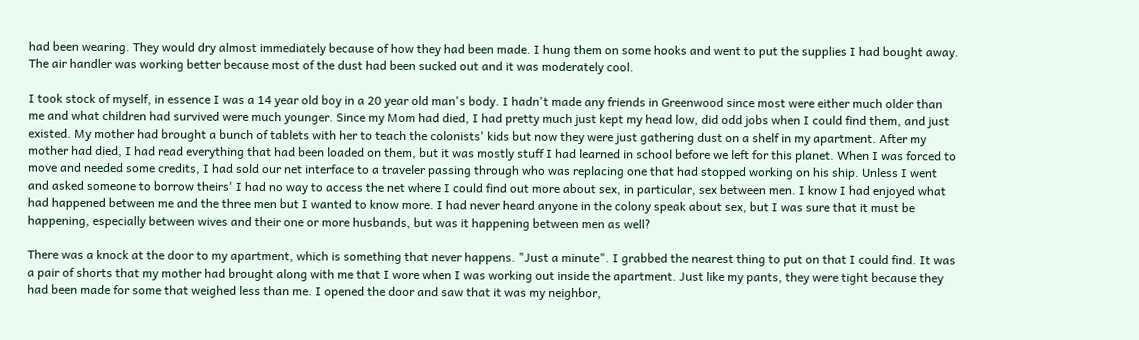had been wearing. They would dry almost immediately because of how they had been made. I hung them on some hooks and went to put the supplies I had bought away. The air handler was working better because most of the dust had been sucked out and it was moderately cool.

I took stock of myself, in essence I was a 14 year old boy in a 20 year old man's body. I hadn't made any friends in Greenwood since most were either much older than me and what children had survived were much younger. Since my Mom had died, I had pretty much just kept my head low, did odd jobs when I could find them, and just existed. My mother had brought a bunch of tablets with her to teach the colonists' kids but now they were just gathering dust on a shelf in my apartment. After my mother had died, I had read everything that had been loaded on them, but it was mostly stuff I had learned in school before we left for this planet. When I was forced to move and needed some credits, I had sold our net interface to a traveler passing through who was replacing one that had stopped working on his ship. Unless I went and asked someone to borrow theirs' I had no way to access the net where I could find out more about sex, in particular, sex between men. I know I had enjoyed what had happened between me and the three men but I wanted to know more. I had never heard anyone in the colony speak about sex, but I was sure that it must be happening, especially between wives and their one or more husbands, but was it happening between men as well?

There was a knock at the door to my apartment, which is something that never happens. "Just a minute". I grabbed the nearest thing to put on that I could find. It was a pair of shorts that my mother had brought along with me that I wore when I was working out inside the apartment. Just like my pants, they were tight because they had been made for some that weighed less than me. I opened the door and saw that it was my neighbor,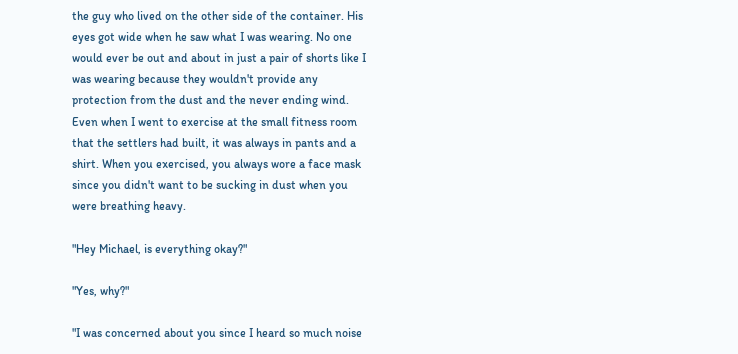the guy who lived on the other side of the container. His eyes got wide when he saw what I was wearing. No one would ever be out and about in just a pair of shorts like I was wearing because they wouldn't provide any protection from the dust and the never ending wind. Even when I went to exercise at the small fitness room that the settlers had built, it was always in pants and a shirt. When you exercised, you always wore a face mask since you didn't want to be sucking in dust when you were breathing heavy.

"Hey Michael, is everything okay?"

"Yes, why?"

"I was concerned about you since I heard so much noise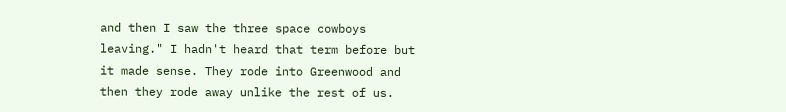and then I saw the three space cowboys leaving." I hadn't heard that term before but it made sense. They rode into Greenwood and then they rode away unlike the rest of us.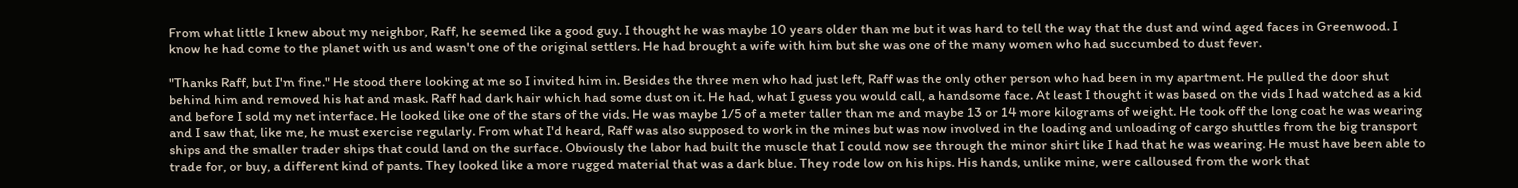From what little I knew about my neighbor, Raff, he seemed like a good guy. I thought he was maybe 10 years older than me but it was hard to tell the way that the dust and wind aged faces in Greenwood. I know he had come to the planet with us and wasn't one of the original settlers. He had brought a wife with him but she was one of the many women who had succumbed to dust fever.

"Thanks Raff, but I'm fine." He stood there looking at me so I invited him in. Besides the three men who had just left, Raff was the only other person who had been in my apartment. He pulled the door shut behind him and removed his hat and mask. Raff had dark hair which had some dust on it. He had, what I guess you would call, a handsome face. At least I thought it was based on the vids I had watched as a kid and before I sold my net interface. He looked like one of the stars of the vids. He was maybe 1/5 of a meter taller than me and maybe 13 or 14 more kilograms of weight. He took off the long coat he was wearing and I saw that, like me, he must exercise regularly. From what I'd heard, Raff was also supposed to work in the mines but was now involved in the loading and unloading of cargo shuttles from the big transport ships and the smaller trader ships that could land on the surface. Obviously the labor had built the muscle that I could now see through the minor shirt like I had that he was wearing. He must have been able to trade for, or buy, a different kind of pants. They looked like a more rugged material that was a dark blue. They rode low on his hips. His hands, unlike mine, were calloused from the work that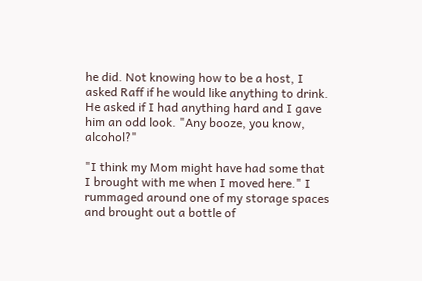he did. Not knowing how to be a host, I asked Raff if he would like anything to drink. He asked if I had anything hard and I gave him an odd look. "Any booze, you know, alcohol?"

"I think my Mom might have had some that I brought with me when I moved here." I rummaged around one of my storage spaces and brought out a bottle of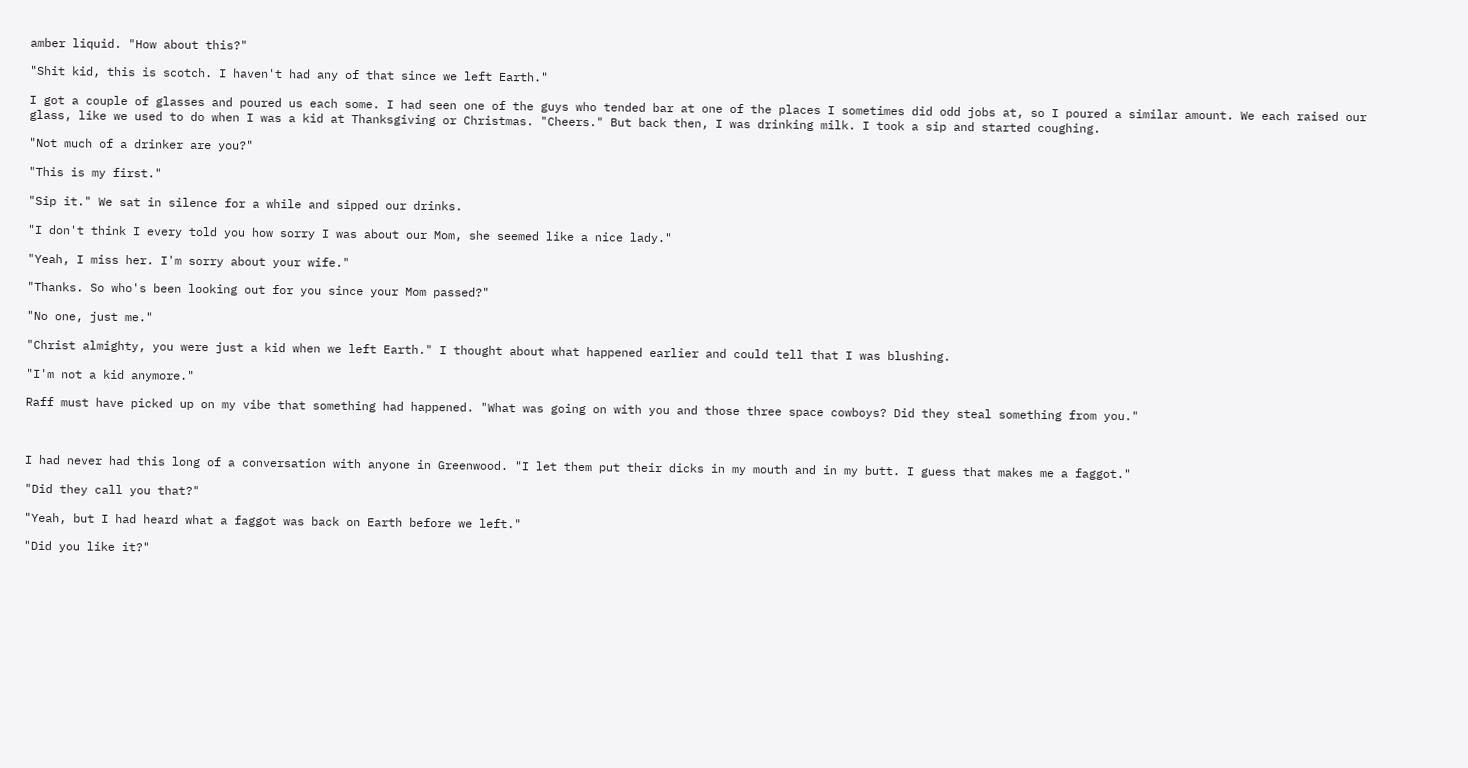amber liquid. "How about this?"

"Shit kid, this is scotch. I haven't had any of that since we left Earth."

I got a couple of glasses and poured us each some. I had seen one of the guys who tended bar at one of the places I sometimes did odd jobs at, so I poured a similar amount. We each raised our glass, like we used to do when I was a kid at Thanksgiving or Christmas. "Cheers." But back then, I was drinking milk. I took a sip and started coughing.

"Not much of a drinker are you?"

"This is my first."

"Sip it." We sat in silence for a while and sipped our drinks.

"I don't think I every told you how sorry I was about our Mom, she seemed like a nice lady."

"Yeah, I miss her. I'm sorry about your wife."

"Thanks. So who's been looking out for you since your Mom passed?"

"No one, just me."

"Christ almighty, you were just a kid when we left Earth." I thought about what happened earlier and could tell that I was blushing.

"I'm not a kid anymore."

Raff must have picked up on my vibe that something had happened. "What was going on with you and those three space cowboys? Did they steal something from you."



I had never had this long of a conversation with anyone in Greenwood. "I let them put their dicks in my mouth and in my butt. I guess that makes me a faggot."

"Did they call you that?"

"Yeah, but I had heard what a faggot was back on Earth before we left."

"Did you like it?"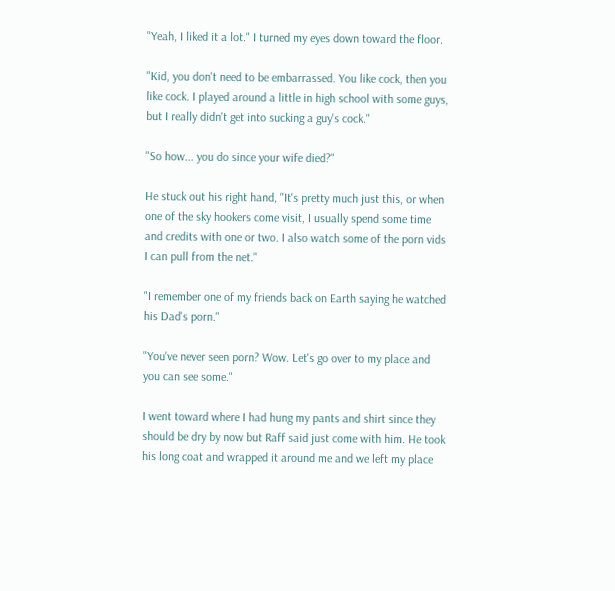"Yeah, I liked it a lot." I turned my eyes down toward the floor.

"Kid, you don't need to be embarrassed. You like cock, then you like cock. I played around a little in high school with some guys, but I really didn't get into sucking a guy's cock."

"So how... you do since your wife died?"

He stuck out his right hand, "It's pretty much just this, or when one of the sky hookers come visit, I usually spend some time and credits with one or two. I also watch some of the porn vids I can pull from the net."

"I remember one of my friends back on Earth saying he watched his Dad's porn."

"You've never seen porn? Wow. Let's go over to my place and you can see some."

I went toward where I had hung my pants and shirt since they should be dry by now but Raff said just come with him. He took his long coat and wrapped it around me and we left my place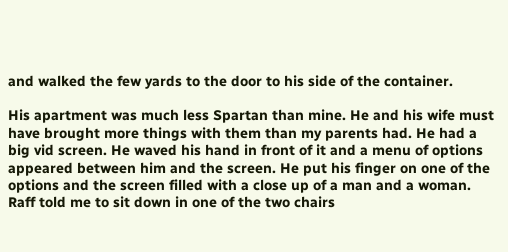and walked the few yards to the door to his side of the container.

His apartment was much less Spartan than mine. He and his wife must have brought more things with them than my parents had. He had a big vid screen. He waved his hand in front of it and a menu of options appeared between him and the screen. He put his finger on one of the options and the screen filled with a close up of a man and a woman. Raff told me to sit down in one of the two chairs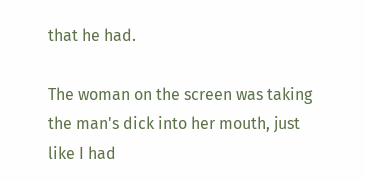that he had.

The woman on the screen was taking the man's dick into her mouth, just like I had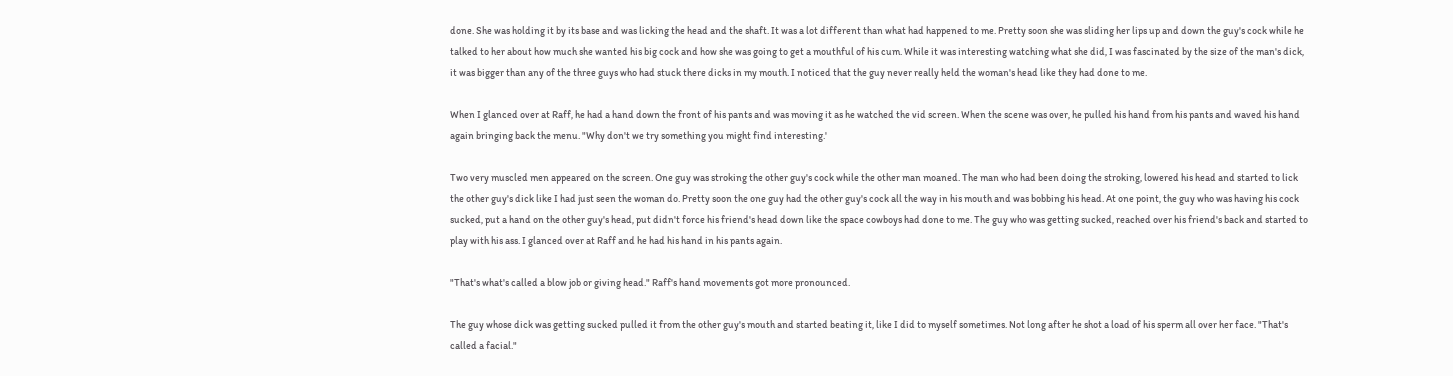done. She was holding it by its base and was licking the head and the shaft. It was a lot different than what had happened to me. Pretty soon she was sliding her lips up and down the guy's cock while he talked to her about how much she wanted his big cock and how she was going to get a mouthful of his cum. While it was interesting watching what she did, I was fascinated by the size of the man's dick, it was bigger than any of the three guys who had stuck there dicks in my mouth. I noticed that the guy never really held the woman's head like they had done to me.

When I glanced over at Raff, he had a hand down the front of his pants and was moving it as he watched the vid screen. When the scene was over, he pulled his hand from his pants and waved his hand again bringing back the menu. "Why don't we try something you might find interesting.'

Two very muscled men appeared on the screen. One guy was stroking the other guy's cock while the other man moaned. The man who had been doing the stroking, lowered his head and started to lick the other guy's dick like I had just seen the woman do. Pretty soon the one guy had the other guy's cock all the way in his mouth and was bobbing his head. At one point, the guy who was having his cock sucked, put a hand on the other guy's head, put didn't force his friend's head down like the space cowboys had done to me. The guy who was getting sucked, reached over his friend's back and started to play with his ass. I glanced over at Raff and he had his hand in his pants again.

"That's what's called a blow job or giving head." Raff's hand movements got more pronounced.

The guy whose dick was getting sucked pulled it from the other guy's mouth and started beating it, like I did to myself sometimes. Not long after he shot a load of his sperm all over her face. "That's called a facial."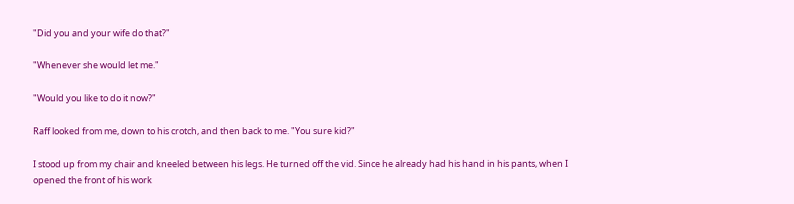"Did you and your wife do that?"

"Whenever she would let me."

"Would you like to do it now?"

Raff looked from me, down to his crotch, and then back to me. "You sure kid?"

I stood up from my chair and kneeled between his legs. He turned off the vid. Since he already had his hand in his pants, when I opened the front of his work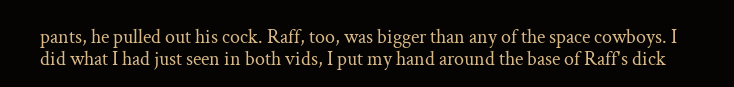pants, he pulled out his cock. Raff, too, was bigger than any of the space cowboys. I did what I had just seen in both vids, I put my hand around the base of Raff's dick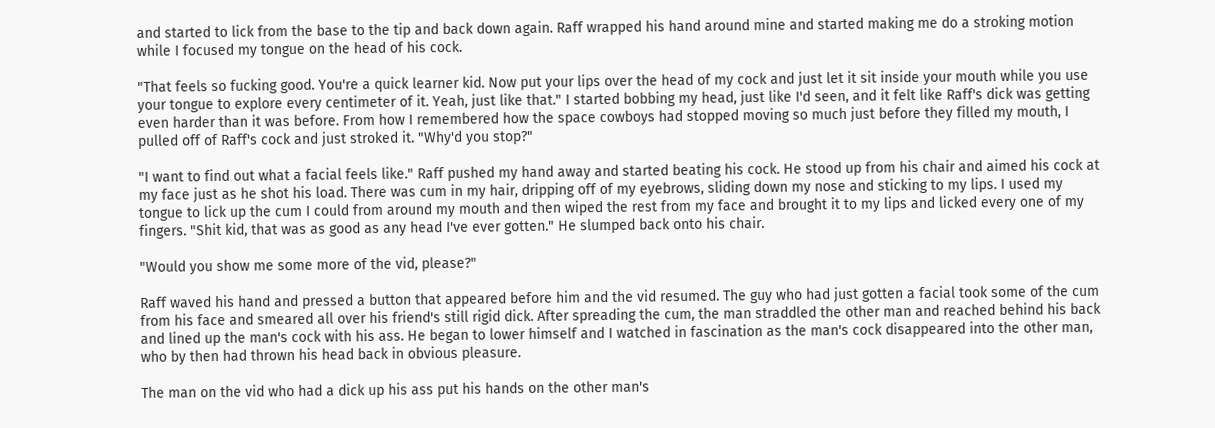and started to lick from the base to the tip and back down again. Raff wrapped his hand around mine and started making me do a stroking motion while I focused my tongue on the head of his cock.

"That feels so fucking good. You're a quick learner kid. Now put your lips over the head of my cock and just let it sit inside your mouth while you use your tongue to explore every centimeter of it. Yeah, just like that." I started bobbing my head, just like I'd seen, and it felt like Raff's dick was getting even harder than it was before. From how I remembered how the space cowboys had stopped moving so much just before they filled my mouth, I pulled off of Raff's cock and just stroked it. "Why'd you stop?"

"I want to find out what a facial feels like." Raff pushed my hand away and started beating his cock. He stood up from his chair and aimed his cock at my face just as he shot his load. There was cum in my hair, dripping off of my eyebrows, sliding down my nose and sticking to my lips. I used my tongue to lick up the cum I could from around my mouth and then wiped the rest from my face and brought it to my lips and licked every one of my fingers. "Shit kid, that was as good as any head I've ever gotten." He slumped back onto his chair.

"Would you show me some more of the vid, please?"

Raff waved his hand and pressed a button that appeared before him and the vid resumed. The guy who had just gotten a facial took some of the cum from his face and smeared all over his friend's still rigid dick. After spreading the cum, the man straddled the other man and reached behind his back and lined up the man's cock with his ass. He began to lower himself and I watched in fascination as the man's cock disappeared into the other man, who by then had thrown his head back in obvious pleasure.

The man on the vid who had a dick up his ass put his hands on the other man's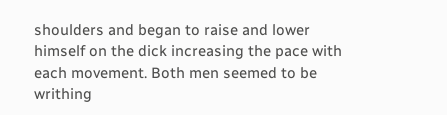shoulders and began to raise and lower himself on the dick increasing the pace with each movement. Both men seemed to be writhing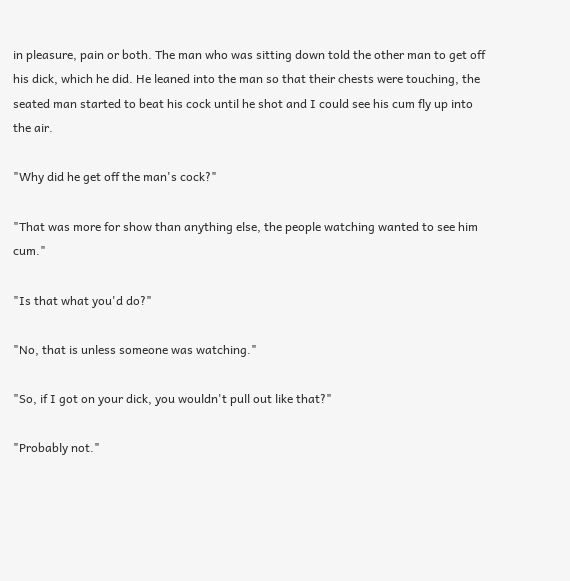in pleasure, pain or both. The man who was sitting down told the other man to get off his dick, which he did. He leaned into the man so that their chests were touching, the seated man started to beat his cock until he shot and I could see his cum fly up into the air.

"Why did he get off the man's cock?"

"That was more for show than anything else, the people watching wanted to see him cum."

"Is that what you'd do?"

"No, that is unless someone was watching."

"So, if I got on your dick, you wouldn't pull out like that?"

"Probably not."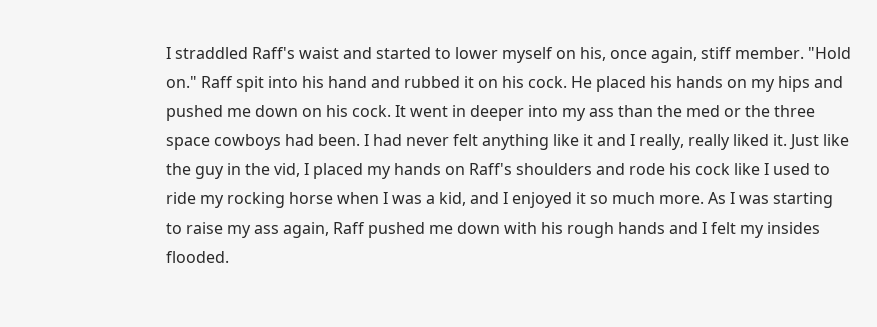I straddled Raff's waist and started to lower myself on his, once again, stiff member. "Hold on." Raff spit into his hand and rubbed it on his cock. He placed his hands on my hips and pushed me down on his cock. It went in deeper into my ass than the med or the three space cowboys had been. I had never felt anything like it and I really, really liked it. Just like the guy in the vid, I placed my hands on Raff's shoulders and rode his cock like I used to ride my rocking horse when I was a kid, and I enjoyed it so much more. As I was starting to raise my ass again, Raff pushed me down with his rough hands and I felt my insides flooded.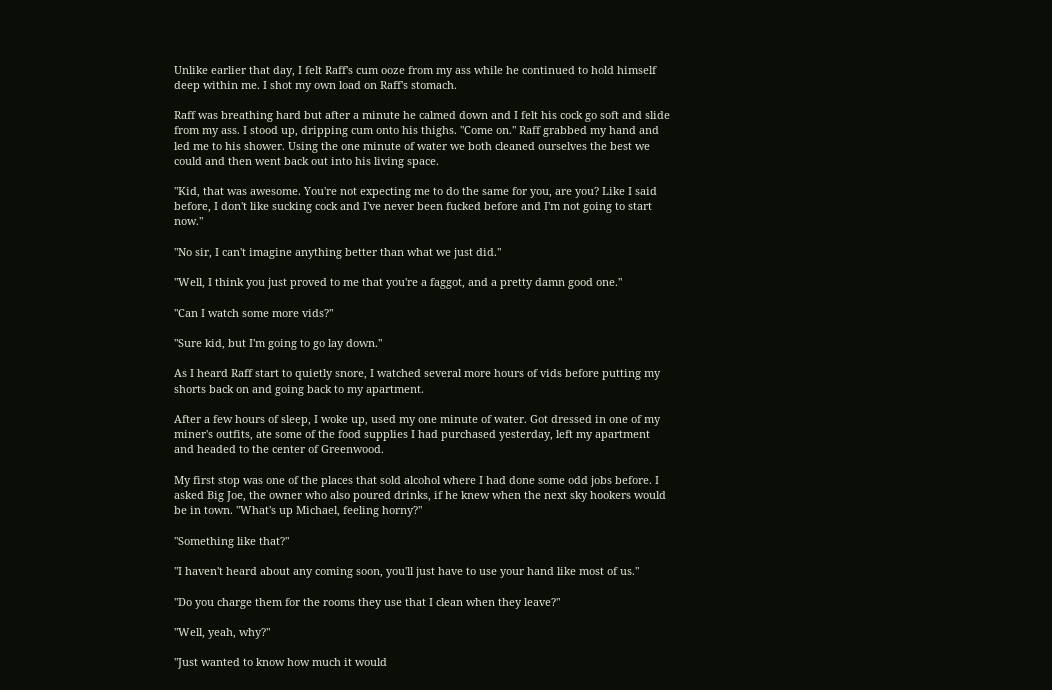Unlike earlier that day, I felt Raff's cum ooze from my ass while he continued to hold himself deep within me. I shot my own load on Raff's stomach.

Raff was breathing hard but after a minute he calmed down and I felt his cock go soft and slide from my ass. I stood up, dripping cum onto his thighs. "Come on." Raff grabbed my hand and led me to his shower. Using the one minute of water we both cleaned ourselves the best we could and then went back out into his living space.

"Kid, that was awesome. You're not expecting me to do the same for you, are you? Like I said before, I don't like sucking cock and I've never been fucked before and I'm not going to start now."

"No sir, I can't imagine anything better than what we just did."

"Well, I think you just proved to me that you're a faggot, and a pretty damn good one."

"Can I watch some more vids?"

"Sure kid, but I'm going to go lay down."

As I heard Raff start to quietly snore, I watched several more hours of vids before putting my shorts back on and going back to my apartment.

After a few hours of sleep, I woke up, used my one minute of water. Got dressed in one of my miner's outfits, ate some of the food supplies I had purchased yesterday, left my apartment and headed to the center of Greenwood.

My first stop was one of the places that sold alcohol where I had done some odd jobs before. I asked Big Joe, the owner who also poured drinks, if he knew when the next sky hookers would be in town. "What's up Michael, feeling horny?"

"Something like that?"

"I haven't heard about any coming soon, you'll just have to use your hand like most of us."

"Do you charge them for the rooms they use that I clean when they leave?"

"Well, yeah, why?"

"Just wanted to know how much it would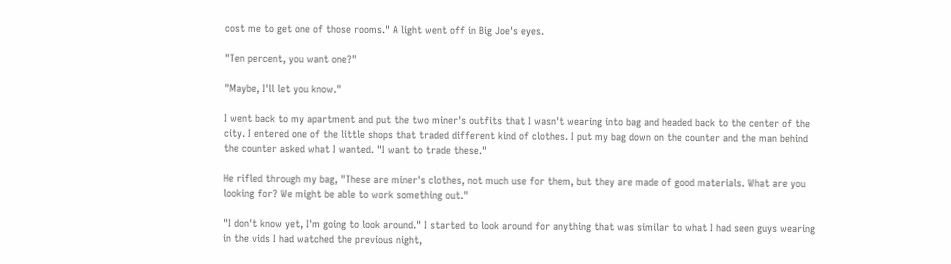cost me to get one of those rooms." A light went off in Big Joe's eyes.

"Ten percent, you want one?"

"Maybe, I'll let you know."

I went back to my apartment and put the two miner's outfits that I wasn't wearing into bag and headed back to the center of the city. I entered one of the little shops that traded different kind of clothes. I put my bag down on the counter and the man behind the counter asked what I wanted. "I want to trade these."

He rifled through my bag, "These are miner's clothes, not much use for them, but they are made of good materials. What are you looking for? We might be able to work something out."

"I don't know yet, I'm going to look around." I started to look around for anything that was similar to what I had seen guys wearing in the vids I had watched the previous night,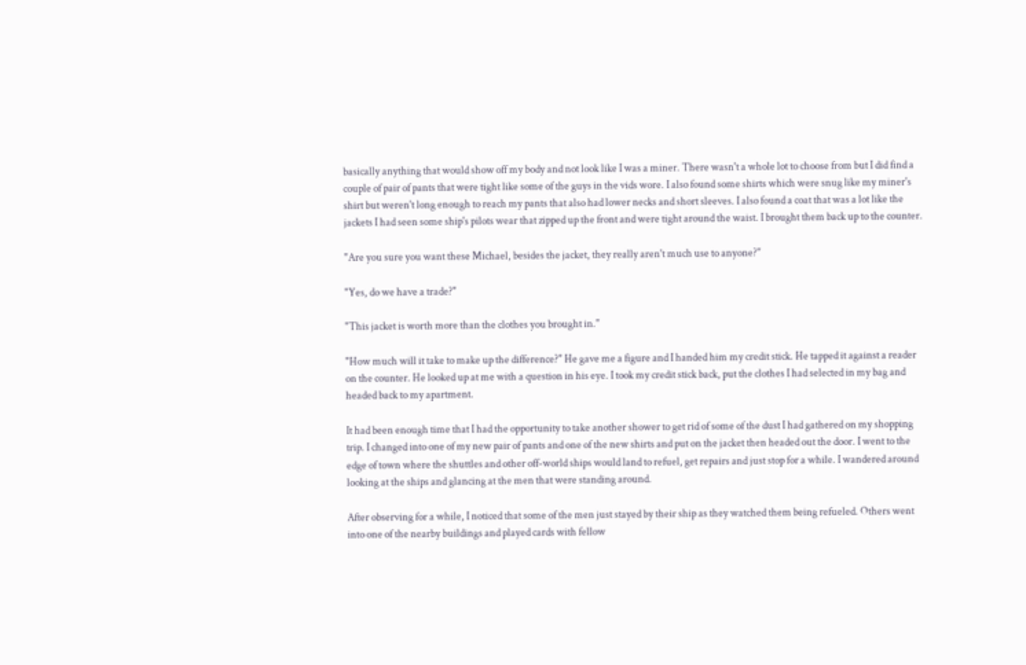basically anything that would show off my body and not look like I was a miner. There wasn't a whole lot to choose from but I did find a couple of pair of pants that were tight like some of the guys in the vids wore. I also found some shirts which were snug like my miner's shirt but weren't long enough to reach my pants that also had lower necks and short sleeves. I also found a coat that was a lot like the jackets I had seen some ship's pilots wear that zipped up the front and were tight around the waist. I brought them back up to the counter.

"Are you sure you want these Michael, besides the jacket, they really aren't much use to anyone?"

"Yes, do we have a trade?"

"This jacket is worth more than the clothes you brought in."

"How much will it take to make up the difference?" He gave me a figure and I handed him my credit stick. He tapped it against a reader on the counter. He looked up at me with a question in his eye. I took my credit stick back, put the clothes I had selected in my bag and headed back to my apartment.

It had been enough time that I had the opportunity to take another shower to get rid of some of the dust I had gathered on my shopping trip. I changed into one of my new pair of pants and one of the new shirts and put on the jacket then headed out the door. I went to the edge of town where the shuttles and other off-world ships would land to refuel, get repairs and just stop for a while. I wandered around looking at the ships and glancing at the men that were standing around.

After observing for a while, I noticed that some of the men just stayed by their ship as they watched them being refueled. Others went into one of the nearby buildings and played cards with fellow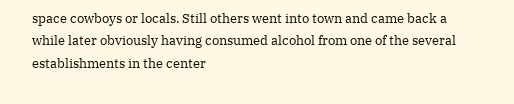space cowboys or locals. Still others went into town and came back a while later obviously having consumed alcohol from one of the several establishments in the center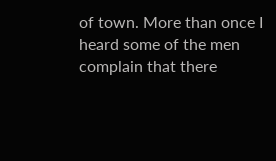of town. More than once I heard some of the men complain that there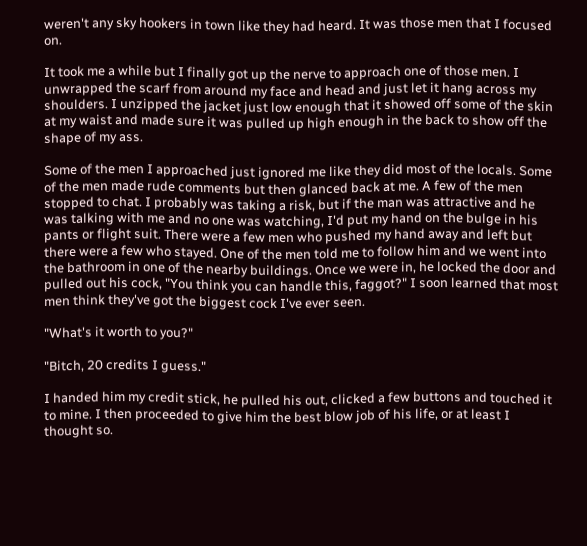weren't any sky hookers in town like they had heard. It was those men that I focused on.

It took me a while but I finally got up the nerve to approach one of those men. I unwrapped the scarf from around my face and head and just let it hang across my shoulders. I unzipped the jacket just low enough that it showed off some of the skin at my waist and made sure it was pulled up high enough in the back to show off the shape of my ass.

Some of the men I approached just ignored me like they did most of the locals. Some of the men made rude comments but then glanced back at me. A few of the men stopped to chat. I probably was taking a risk, but if the man was attractive and he was talking with me and no one was watching, I'd put my hand on the bulge in his pants or flight suit. There were a few men who pushed my hand away and left but there were a few who stayed. One of the men told me to follow him and we went into the bathroom in one of the nearby buildings. Once we were in, he locked the door and pulled out his cock, "You think you can handle this, faggot?" I soon learned that most men think they've got the biggest cock I've ever seen.

"What's it worth to you?"

"Bitch, 20 credits I guess."

I handed him my credit stick, he pulled his out, clicked a few buttons and touched it to mine. I then proceeded to give him the best blow job of his life, or at least I thought so.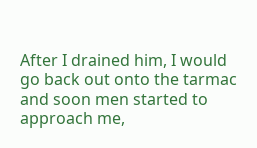After I drained him, I would go back out onto the tarmac and soon men started to approach me,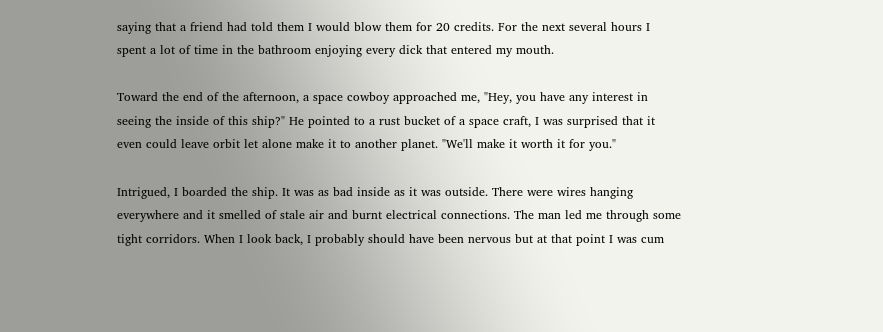saying that a friend had told them I would blow them for 20 credits. For the next several hours I spent a lot of time in the bathroom enjoying every dick that entered my mouth.

Toward the end of the afternoon, a space cowboy approached me, "Hey, you have any interest in seeing the inside of this ship?" He pointed to a rust bucket of a space craft, I was surprised that it even could leave orbit let alone make it to another planet. "We'll make it worth it for you."

Intrigued, I boarded the ship. It was as bad inside as it was outside. There were wires hanging everywhere and it smelled of stale air and burnt electrical connections. The man led me through some tight corridors. When I look back, I probably should have been nervous but at that point I was cum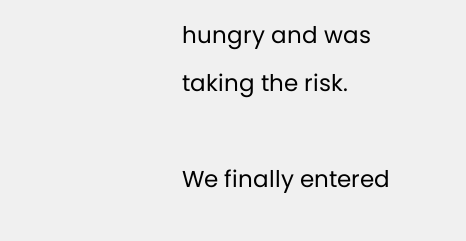hungry and was taking the risk.

We finally entered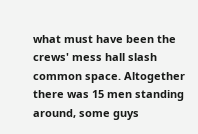what must have been the crews' mess hall slash common space. Altogether there was 15 men standing around, some guys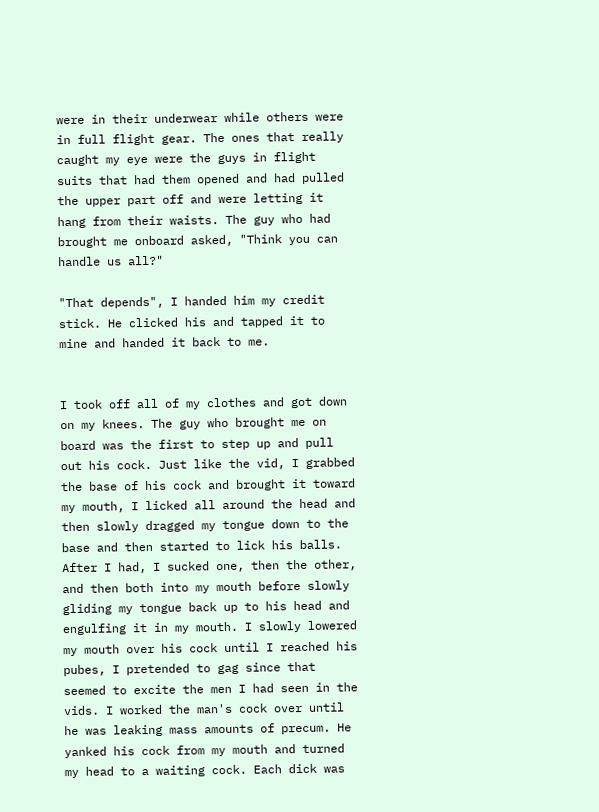were in their underwear while others were in full flight gear. The ones that really caught my eye were the guys in flight suits that had them opened and had pulled the upper part off and were letting it hang from their waists. The guy who had brought me onboard asked, "Think you can handle us all?"

"That depends", I handed him my credit stick. He clicked his and tapped it to mine and handed it back to me.


I took off all of my clothes and got down on my knees. The guy who brought me on board was the first to step up and pull out his cock. Just like the vid, I grabbed the base of his cock and brought it toward my mouth, I licked all around the head and then slowly dragged my tongue down to the base and then started to lick his balls. After I had, I sucked one, then the other, and then both into my mouth before slowly gliding my tongue back up to his head and engulfing it in my mouth. I slowly lowered my mouth over his cock until I reached his pubes, I pretended to gag since that seemed to excite the men I had seen in the vids. I worked the man's cock over until he was leaking mass amounts of precum. He yanked his cock from my mouth and turned my head to a waiting cock. Each dick was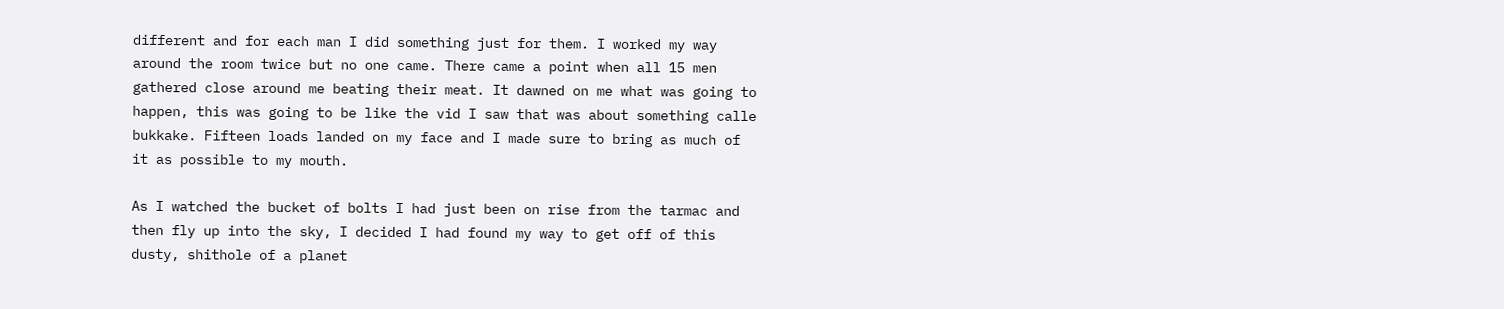different and for each man I did something just for them. I worked my way around the room twice but no one came. There came a point when all 15 men gathered close around me beating their meat. It dawned on me what was going to happen, this was going to be like the vid I saw that was about something calle bukkake. Fifteen loads landed on my face and I made sure to bring as much of it as possible to my mouth.

As I watched the bucket of bolts I had just been on rise from the tarmac and then fly up into the sky, I decided I had found my way to get off of this dusty, shithole of a planet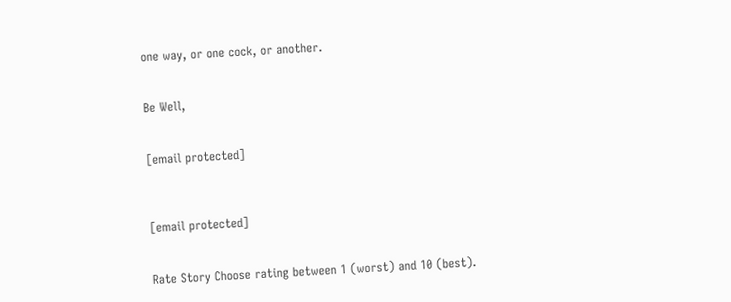one way, or one cock, or another.


Be Well,


[email protected]



[email protected]


Rate Story Choose rating between 1 (worst) and 10 (best).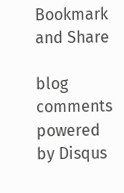Bookmark and Share

blog comments powered by Disqus